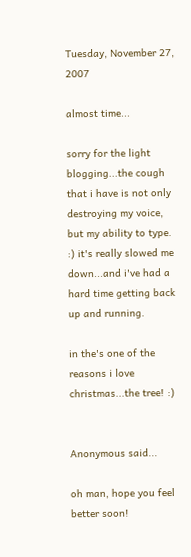Tuesday, November 27, 2007

almost time...

sorry for the light blogging...the cough that i have is not only destroying my voice, but my ability to type. :) it's really slowed me down...and i've had a hard time getting back up and running.

in the's one of the reasons i love christmas...the tree! :)


Anonymous said...

oh man, hope you feel better soon!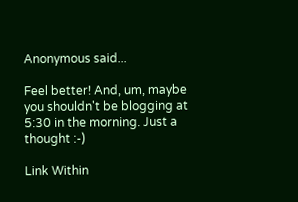Anonymous said...

Feel better! And, um, maybe you shouldn't be blogging at 5:30 in the morning. Just a thought :-)

Link Within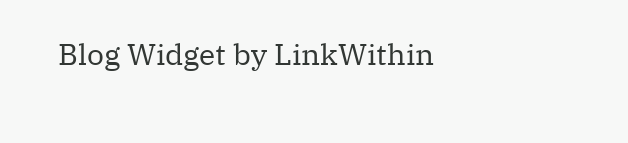Blog Widget by LinkWithin